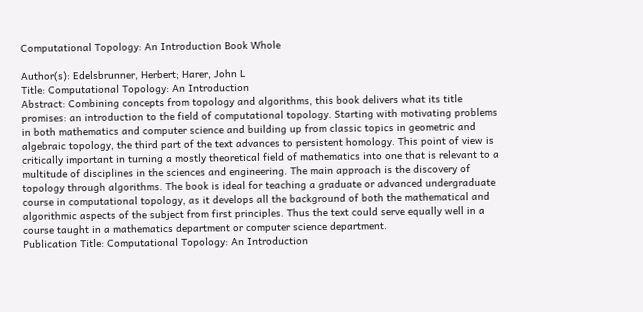Computational Topology: An Introduction Book Whole

Author(s): Edelsbrunner, Herbert; Harer, John L
Title: Computational Topology: An Introduction
Abstract: Combining concepts from topology and algorithms, this book delivers what its title promises: an introduction to the field of computational topology. Starting with motivating problems in both mathematics and computer science and building up from classic topics in geometric and algebraic topology, the third part of the text advances to persistent homology. This point of view is critically important in turning a mostly theoretical field of mathematics into one that is relevant to a multitude of disciplines in the sciences and engineering. The main approach is the discovery of topology through algorithms. The book is ideal for teaching a graduate or advanced undergraduate course in computational topology, as it develops all the background of both the mathematical and algorithmic aspects of the subject from first principles. Thus the text could serve equally well in a course taught in a mathematics department or computer science department.
Publication Title: Computational Topology: An Introduction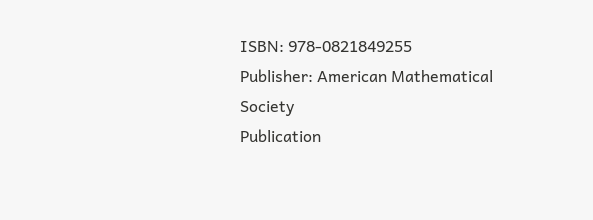ISBN: 978-0821849255
Publisher: American Mathematical Society
Publication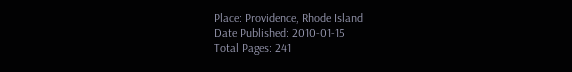Place: Providence, Rhode Island
Date Published: 2010-01-15
Total Pages: 241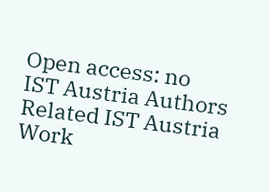Open access: no
IST Austria Authors
Related IST Austria Work